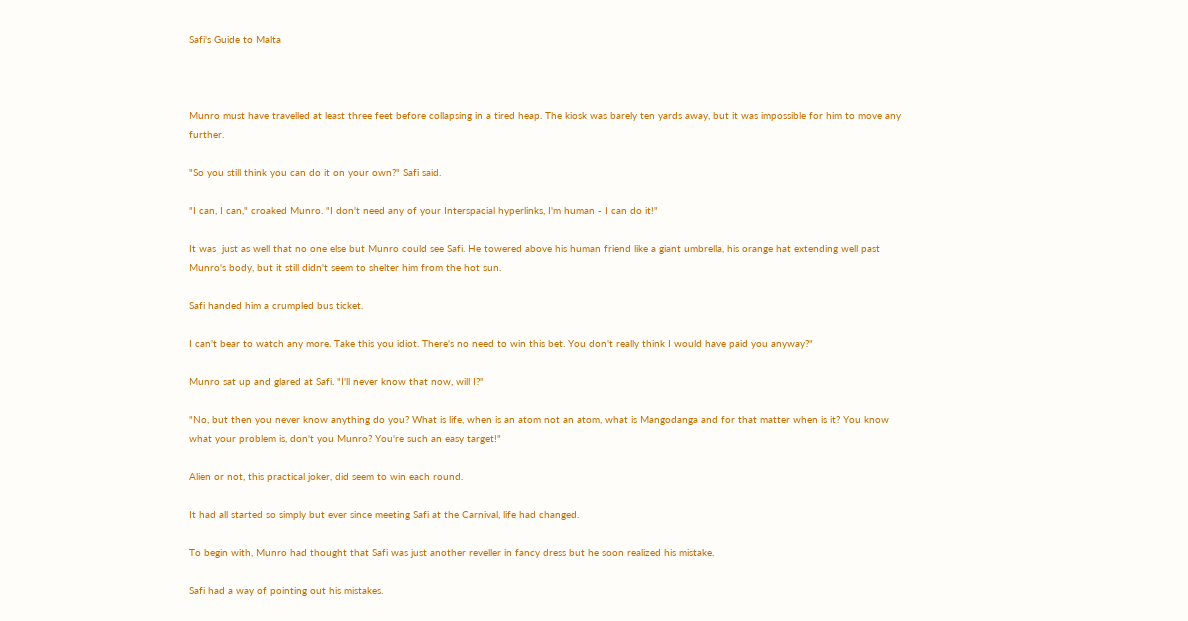Safi's Guide to Malta



Munro must have travelled at least three feet before collapsing in a tired heap. The kiosk was barely ten yards away, but it was impossible for him to move any further.

"So you still think you can do it on your own?" Safi said.

"I can, I can," croaked Munro. "I don't need any of your Interspacial hyperlinks, I'm human - I can do it!"

It was  just as well that no one else but Munro could see Safi. He towered above his human friend like a giant umbrella, his orange hat extending well past Munro's body, but it still didn't seem to shelter him from the hot sun.

Safi handed him a crumpled bus ticket.

I can't bear to watch any more. Take this you idiot. There's no need to win this bet. You don't really think I would have paid you anyway?"

Munro sat up and glared at Safi. "I'll never know that now, will I?"

"No, but then you never know anything do you? What is life, when is an atom not an atom, what is Mangodanga and for that matter when is it? You know what your problem is, don't you Munro? You're such an easy target!"

Alien or not, this practical joker, did seem to win each round.

It had all started so simply but ever since meeting Safi at the Carnival, life had changed.

To begin with, Munro had thought that Safi was just another reveller in fancy dress but he soon realized his mistake.

Safi had a way of pointing out his mistakes.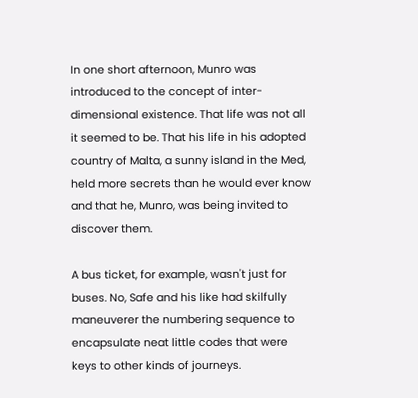In one short afternoon, Munro was introduced to the concept of inter-dimensional existence. That life was not all it seemed to be. That his life in his adopted country of Malta, a sunny island in the Med, held more secrets than he would ever know and that he, Munro, was being invited to discover them.

A bus ticket, for example, wasn't just for buses. No, Safe and his like had skilfully maneuverer the numbering sequence to encapsulate neat little codes that were keys to other kinds of journeys.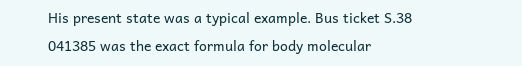His present state was a typical example. Bus ticket S.38 041385 was the exact formula for body molecular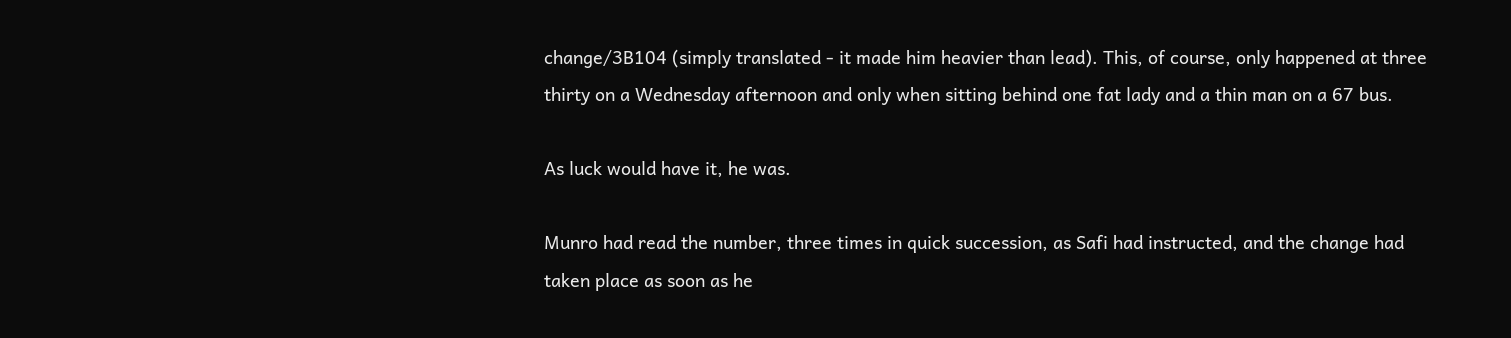change/3B104 (simply translated - it made him heavier than lead). This, of course, only happened at three thirty on a Wednesday afternoon and only when sitting behind one fat lady and a thin man on a 67 bus.

As luck would have it, he was.

Munro had read the number, three times in quick succession, as Safi had instructed, and the change had taken place as soon as he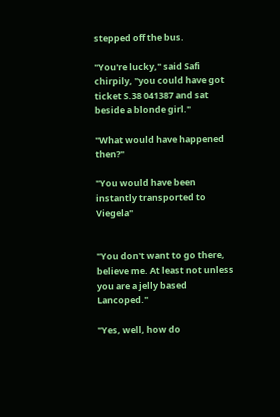stepped off the bus.

"You're lucky," said Safi chirpily, "you could have got ticket S.38 041387 and sat beside a blonde girl."

"What would have happened then?"

"You would have been instantly transported to Viegela"


"You don't want to go there, believe me. At least not unless you are a jelly based Lancoped."

"Yes, well, how do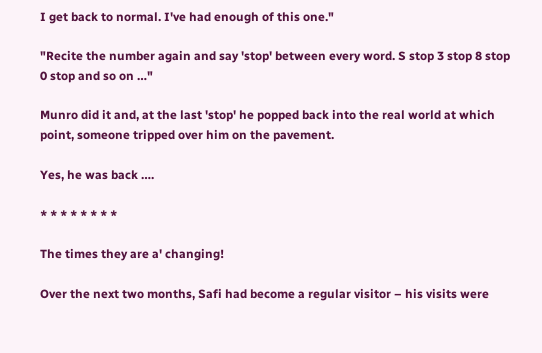I get back to normal. I've had enough of this one."

"Recite the number again and say 'stop' between every word. S stop 3 stop 8 stop 0 stop and so on …"

Munro did it and, at the last 'stop' he popped back into the real world at which point, someone tripped over him on the pavement.

Yes, he was back ….

* * * * * * * *

The times they are a' changing!

Over the next two months, Safi had become a regular visitor – his visits were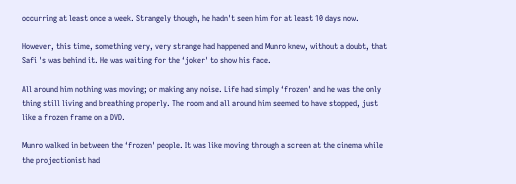occurring at least once a week. Strangely though, he hadn't seen him for at least 10 days now.

However, this time, something very, very strange had happened and Munro knew, without a doubt, that Safi 's was behind it. He was waiting for the ‘joker' to show his face.

All around him nothing was moving; or making any noise. Life had simply ‘frozen' and he was the only thing still living and breathing properly. The room and all around him seemed to have stopped, just like a frozen frame on a DVD.

Munro walked in between the ‘frozen' people. It was like moving through a screen at the cinema while the projectionist had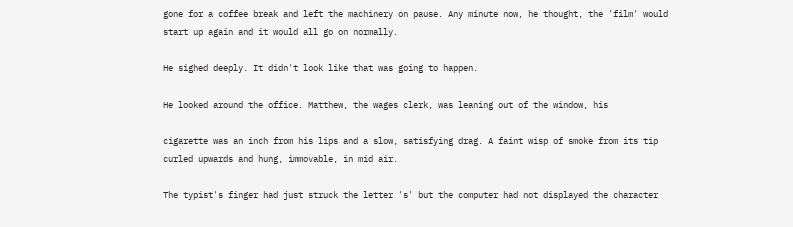gone for a coffee break and left the machinery on pause. Any minute now, he thought, the 'film' would start up again and it would all go on normally.

He sighed deeply. It didn't look like that was going to happen.

He looked around the office. Matthew, the wages clerk, was leaning out of the window, his

cigarette was an inch from his lips and a slow, satisfying drag. A faint wisp of smoke from its tip curled upwards and hung, immovable, in mid air.

The typist's finger had just struck the letter 's' but the computer had not displayed the character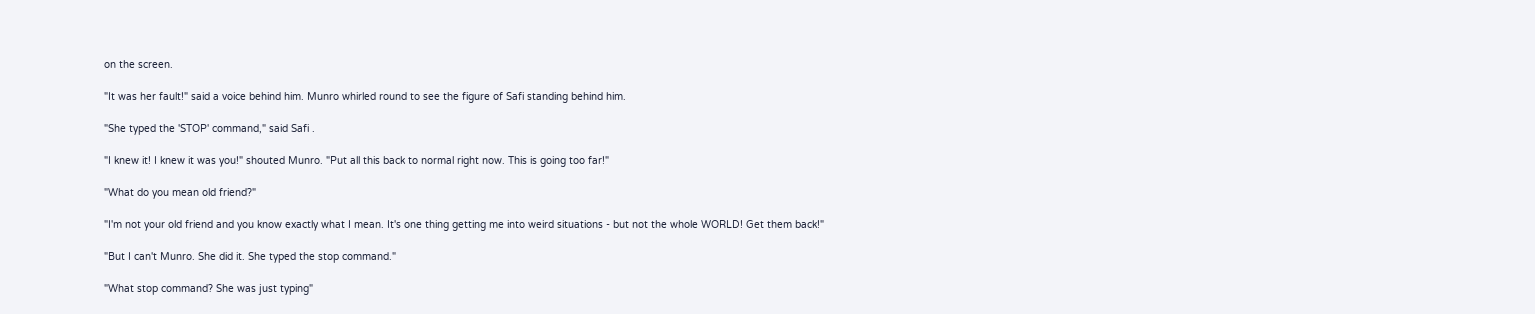on the screen.

"It was her fault!" said a voice behind him. Munro whirled round to see the figure of Safi standing behind him.

"She typed the 'STOP' command," said Safi .

"I knew it! I knew it was you!" shouted Munro. "Put all this back to normal right now. This is going too far!"

"What do you mean old friend?"

"I'm not your old friend and you know exactly what I mean. It's one thing getting me into weird situations - but not the whole WORLD! Get them back!"

"But I can't Munro. She did it. She typed the stop command."

"What stop command? She was just typing"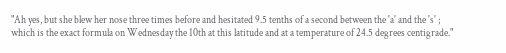"Ah yes, but she blew her nose three times before and hesitated 9.5 tenths of a second between the 'a' and the 's' ; which is the exact formula on Wednesday the 10th at this latitude and at a temperature of 24.5 degrees centigrade."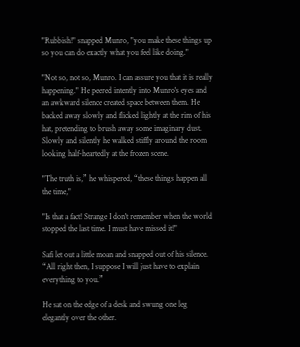"Rubbish!" snapped Munro, "you make these things up so you can do exactly what you feel like doing."

"Not so, not so, Munro. I can assure you that it is really happening." He peered intently into Munro's eyes and an awkward silence created space between them. He backed away slowly and flicked lightly at the rim of his hat, pretending to brush away some imaginary dust. Slowly and silently he walked stiffly around the room looking half-heartedly at the frozen scene.

"The truth is,” he whispered, “these things happen all the time,"

"Is that a fact! Strange I don't remember when the world stopped the last time. I must have missed it!"

Safi let out a little moan and snapped out of his silence. “All right then, I suppose I will just have to explain everything to you.”

He sat on the edge of a desk and swung one leg elegantly over the other.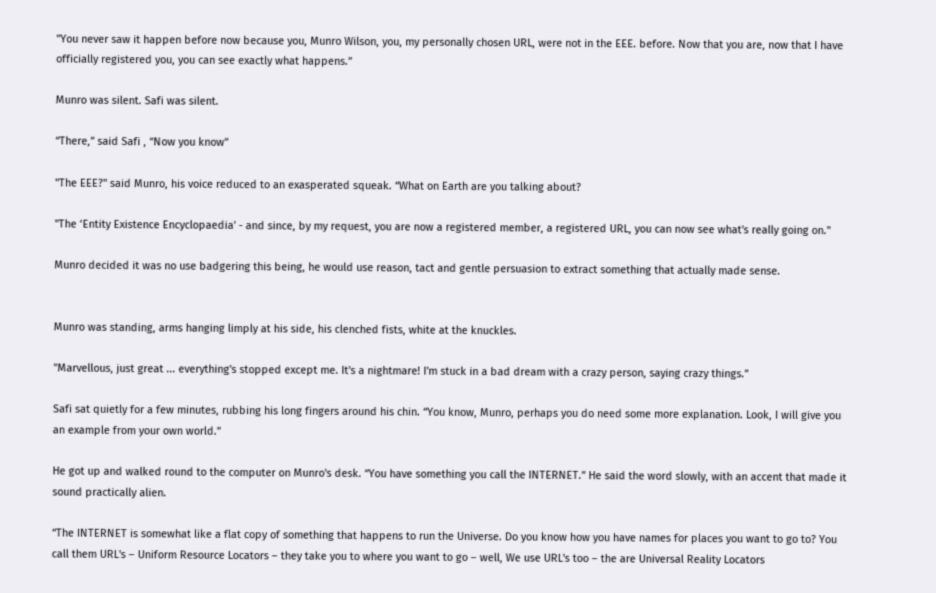"You never saw it happen before now because you, Munro Wilson, you, my personally chosen URL, were not in the EEE. before. Now that you are, now that I have officially registered you, you can see exactly what happens.”

Munro was silent. Safi was silent.

“There,” said Safi , “Now you know”

"The EEE?" said Munro, his voice reduced to an exasperated squeak. “What on Earth are you talking about?

"The ‘Entity Existence Encyclopaedia' - and since, by my request, you are now a registered member, a registered URL, you can now see what's really going on."

Munro decided it was no use badgering this being, he would use reason, tact and gentle persuasion to extract something that actually made sense.


Munro was standing, arms hanging limply at his side, his clenched fists, white at the knuckles.

"Marvellous, just great ... everything's stopped except me. It's a nightmare! I'm stuck in a bad dream with a crazy person, saying crazy things.”

Safi sat quietly for a few minutes, rubbing his long fingers around his chin. “You know, Munro, perhaps you do need some more explanation. Look, I will give you an example from your own world.”

He got up and walked round to the computer on Munro's desk. “You have something you call the INTERNET.” He said the word slowly, with an accent that made it sound practically alien.

“The INTERNET is somewhat like a flat copy of something that happens to run the Universe. Do you know how you have names for places you want to go to? You call them URL's – Uniform Resource Locators – they take you to where you want to go – well, We use URL's too – the are Universal Reality Locators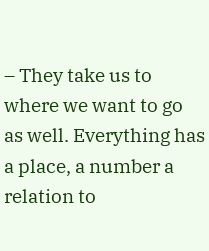– They take us to where we want to go as well. Everything has a place, a number a relation to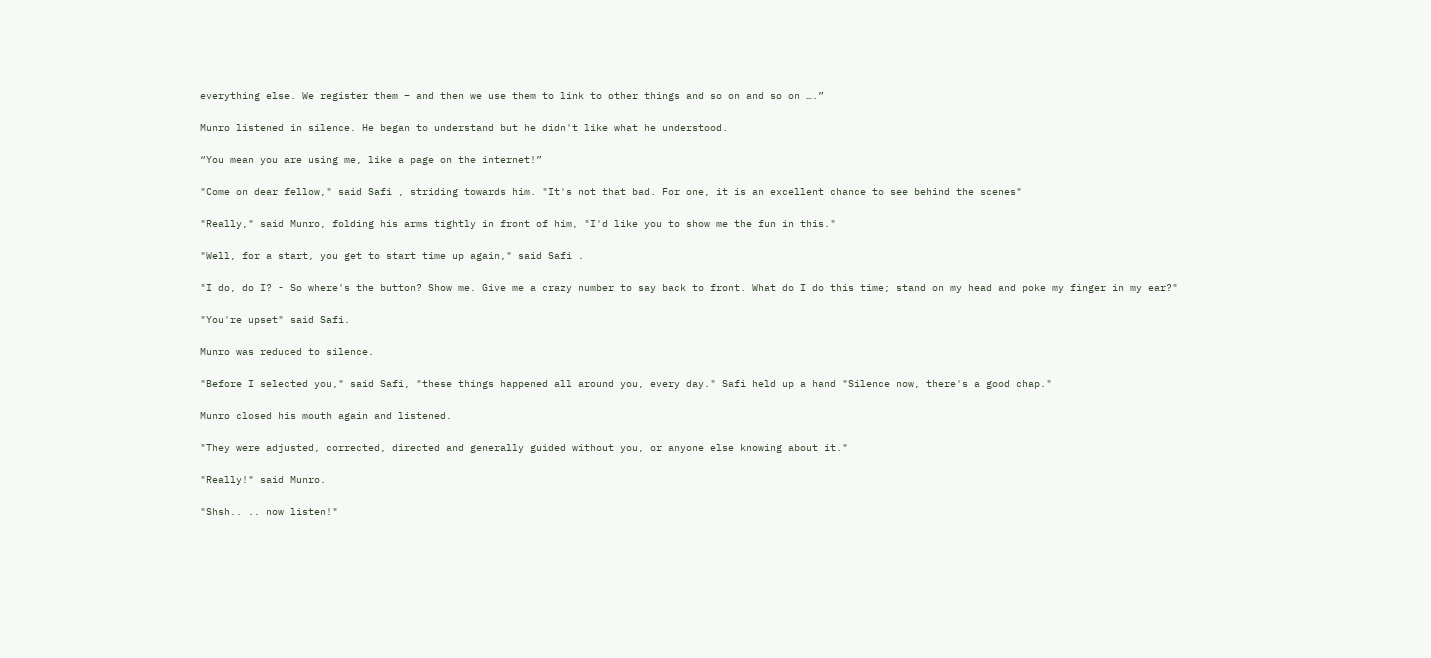everything else. We register them – and then we use them to link to other things and so on and so on ….”

Munro listened in silence. He began to understand but he didn't like what he understood.

“You mean you are using me, like a page on the internet!”

"Come on dear fellow," said Safi , striding towards him. "It's not that bad. For one, it is an excellent chance to see behind the scenes"

"Really," said Munro, folding his arms tightly in front of him, "I'd like you to show me the fun in this."

"Well, for a start, you get to start time up again," said Safi .

"I do, do I? - So where's the button? Show me. Give me a crazy number to say back to front. What do I do this time; stand on my head and poke my finger in my ear?"

"You're upset" said Safi.

Munro was reduced to silence.

"Before I selected you," said Safi, "these things happened all around you, every day." Safi held up a hand "Silence now, there's a good chap."

Munro closed his mouth again and listened.

"They were adjusted, corrected, directed and generally guided without you, or anyone else knowing about it."

"Really!" said Munro.

"Shsh.. .. now listen!"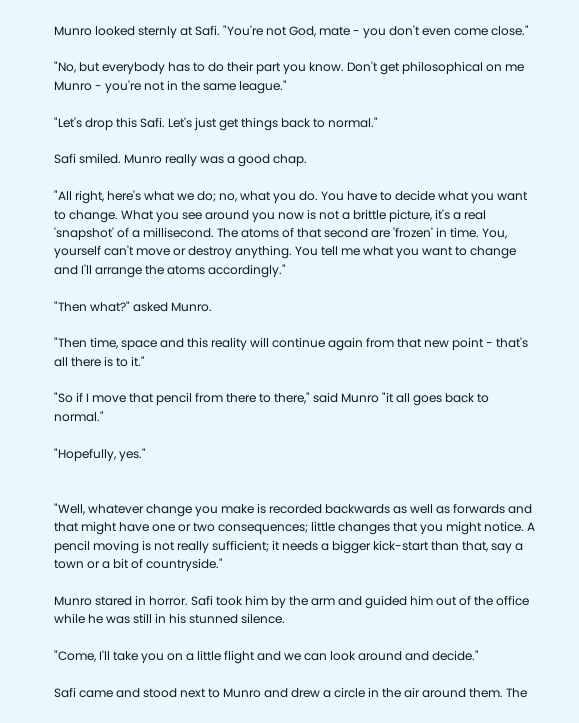Munro looked sternly at Safi. "You're not God, mate - you don't even come close."

"No, but everybody has to do their part you know. Don't get philosophical on me Munro - you're not in the same league."

"Let's drop this Safi. Let's just get things back to normal."

Safi smiled. Munro really was a good chap.

"All right, here's what we do; no, what you do. You have to decide what you want to change. What you see around you now is not a brittle picture, it's a real 'snapshot' of a millisecond. The atoms of that second are 'frozen' in time. You, yourself can't move or destroy anything. You tell me what you want to change and I'll arrange the atoms accordingly."

"Then what?" asked Munro.

"Then time, space and this reality will continue again from that new point - that's all there is to it."

"So if I move that pencil from there to there," said Munro "it all goes back to normal."

"Hopefully, yes."


"Well, whatever change you make is recorded backwards as well as forwards and that might have one or two consequences; little changes that you might notice. A pencil moving is not really sufficient; it needs a bigger kick-start than that, say a town or a bit of countryside."

Munro stared in horror. Safi took him by the arm and guided him out of the office while he was still in his stunned silence.

"Come, I'll take you on a little flight and we can look around and decide."

Safi came and stood next to Munro and drew a circle in the air around them. The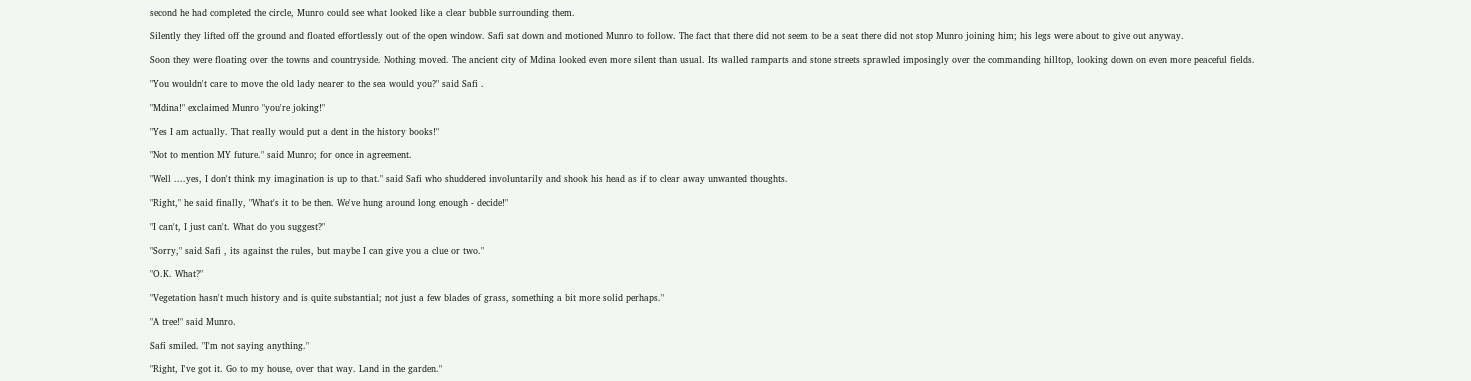second he had completed the circle, Munro could see what looked like a clear bubble surrounding them.

Silently they lifted off the ground and floated effortlessly out of the open window. Safi sat down and motioned Munro to follow. The fact that there did not seem to be a seat there did not stop Munro joining him; his legs were about to give out anyway.

Soon they were floating over the towns and countryside. Nothing moved. The ancient city of Mdina looked even more silent than usual. Its walled ramparts and stone streets sprawled imposingly over the commanding hilltop, looking down on even more peaceful fields.

"You wouldn't care to move the old lady nearer to the sea would you?" said Safi .

"Mdina!" exclaimed Munro "you're joking!"

"Yes I am actually. That really would put a dent in the history books!"

"Not to mention MY future." said Munro; for once in agreement.

"Well ....yes, I don't think my imagination is up to that." said Safi who shuddered involuntarily and shook his head as if to clear away unwanted thoughts.

"Right," he said finally, "What's it to be then. We've hung around long enough - decide!"

"I can't, I just can't. What do you suggest?"

"Sorry," said Safi , its against the rules, but maybe I can give you a clue or two."

"O.K. What?"

"Vegetation hasn't much history and is quite substantial; not just a few blades of grass, something a bit more solid perhaps."

"A tree!" said Munro.

Safi smiled. "I'm not saying anything."

"Right, I've got it. Go to my house, over that way. Land in the garden."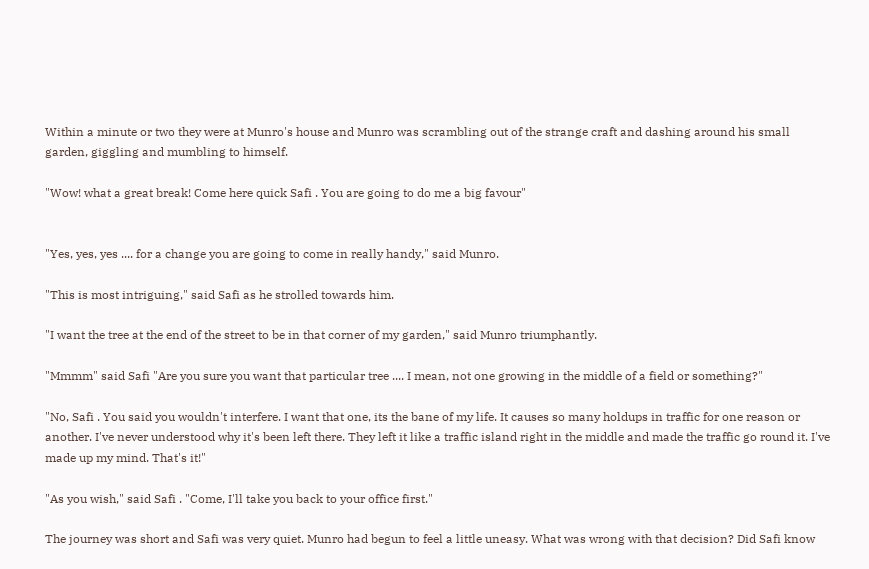Within a minute or two they were at Munro's house and Munro was scrambling out of the strange craft and dashing around his small garden, giggling and mumbling to himself.

"Wow! what a great break! Come here quick Safi . You are going to do me a big favour"


"Yes, yes, yes .... for a change you are going to come in really handy," said Munro.

"This is most intriguing," said Safi as he strolled towards him.

"I want the tree at the end of the street to be in that corner of my garden," said Munro triumphantly.

"Mmmm" said Safi "Are you sure you want that particular tree .... I mean, not one growing in the middle of a field or something?"

"No, Safi . You said you wouldn't interfere. I want that one, its the bane of my life. It causes so many holdups in traffic for one reason or another. I've never understood why it's been left there. They left it like a traffic island right in the middle and made the traffic go round it. I've made up my mind. That's it!"

"As you wish," said Safi . "Come, I'll take you back to your office first."

The journey was short and Safi was very quiet. Munro had begun to feel a little uneasy. What was wrong with that decision? Did Safi know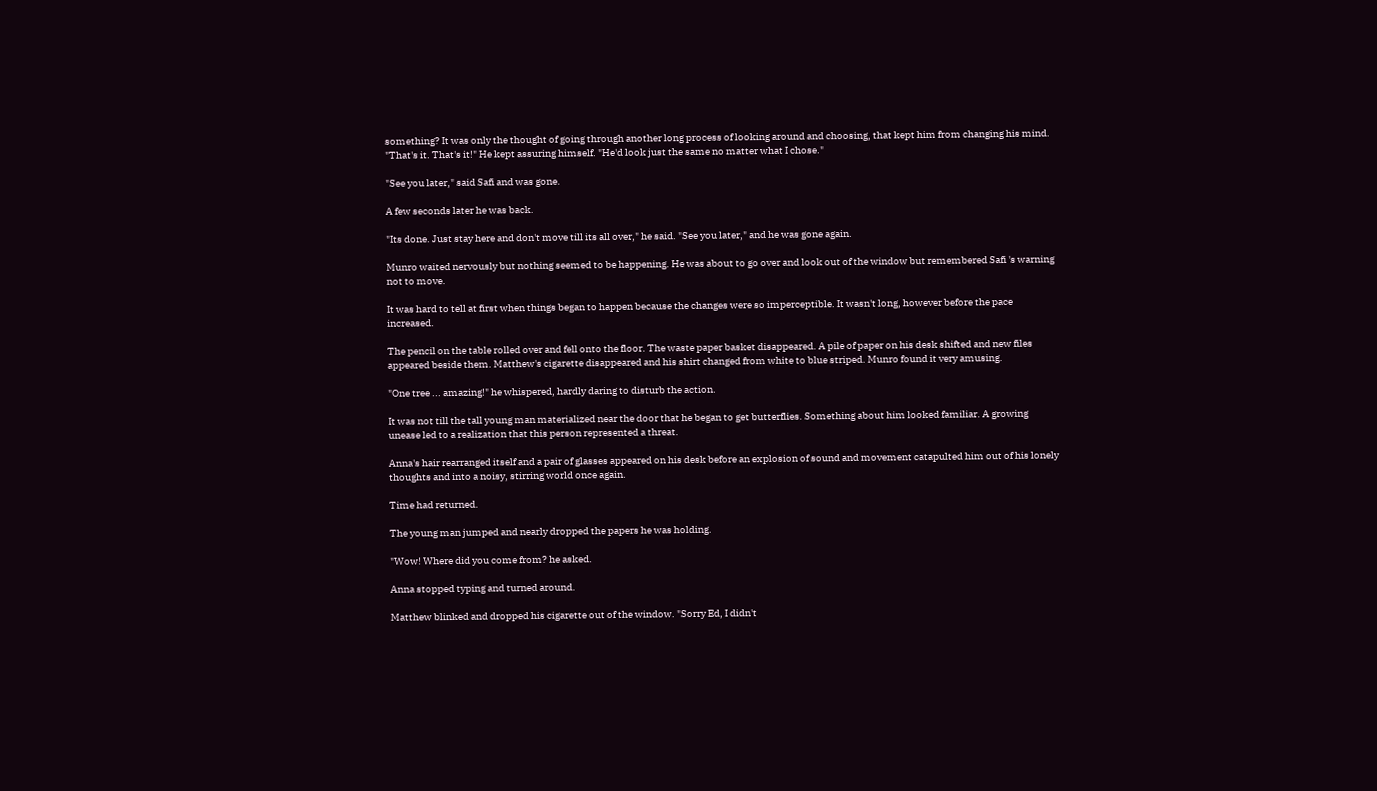something? It was only the thought of going through another long process of looking around and choosing, that kept him from changing his mind. "That's it. That's it!" He kept assuring himself. "He'd look just the same no matter what I chose."

"See you later," said Safi and was gone.

A few seconds later he was back.

"Its done. Just stay here and don't move till its all over," he said. "See you later," and he was gone again.

Munro waited nervously but nothing seemed to be happening. He was about to go over and look out of the window but remembered Safi 's warning not to move.

It was hard to tell at first when things began to happen because the changes were so imperceptible. It wasn't long, however before the pace increased.

The pencil on the table rolled over and fell onto the floor. The waste paper basket disappeared. A pile of paper on his desk shifted and new files appeared beside them. Matthew's cigarette disappeared and his shirt changed from white to blue striped. Munro found it very amusing.

"One tree ... amazing!" he whispered, hardly daring to disturb the action.

It was not till the tall young man materialized near the door that he began to get butterflies. Something about him looked familiar. A growing unease led to a realization that this person represented a threat.

Anna's hair rearranged itself and a pair of glasses appeared on his desk before an explosion of sound and movement catapulted him out of his lonely thoughts and into a noisy, stirring world once again.

Time had returned.

The young man jumped and nearly dropped the papers he was holding.

"Wow! Where did you come from? he asked.

Anna stopped typing and turned around.

Matthew blinked and dropped his cigarette out of the window. "Sorry Ed, I didn't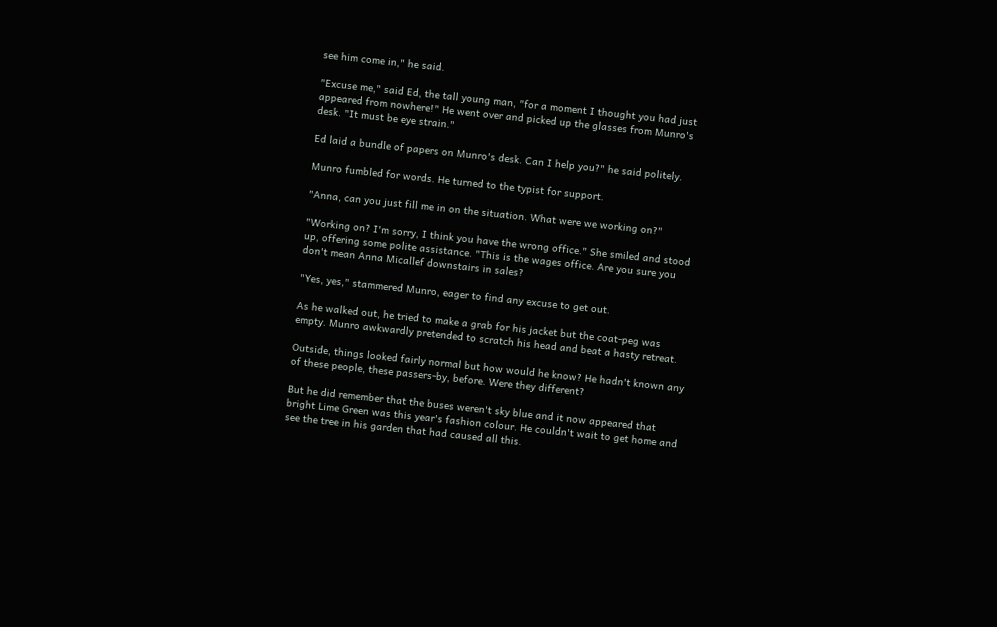see him come in," he said.

"Excuse me," said Ed, the tall young man, "for a moment I thought you had just appeared from nowhere!" He went over and picked up the glasses from Munro's desk. "It must be eye strain."

Ed laid a bundle of papers on Munro's desk. Can I help you?" he said politely.

Munro fumbled for words. He turned to the typist for support.

"Anna, can you just fill me in on the situation. What were we working on?"

"Working on? I'm sorry, I think you have the wrong office." She smiled and stood up, offering some polite assistance. "This is the wages office. Are you sure you don't mean Anna Micallef downstairs in sales?

"Yes, yes," stammered Munro, eager to find any excuse to get out.

As he walked out, he tried to make a grab for his jacket but the coat-peg was empty. Munro awkwardly pretended to scratch his head and beat a hasty retreat.

Outside, things looked fairly normal but how would he know? He hadn't known any of these people, these passers-by, before. Were they different?

But he did remember that the buses weren't sky blue and it now appeared that bright Lime Green was this year's fashion colour. He couldn't wait to get home and see the tree in his garden that had caused all this.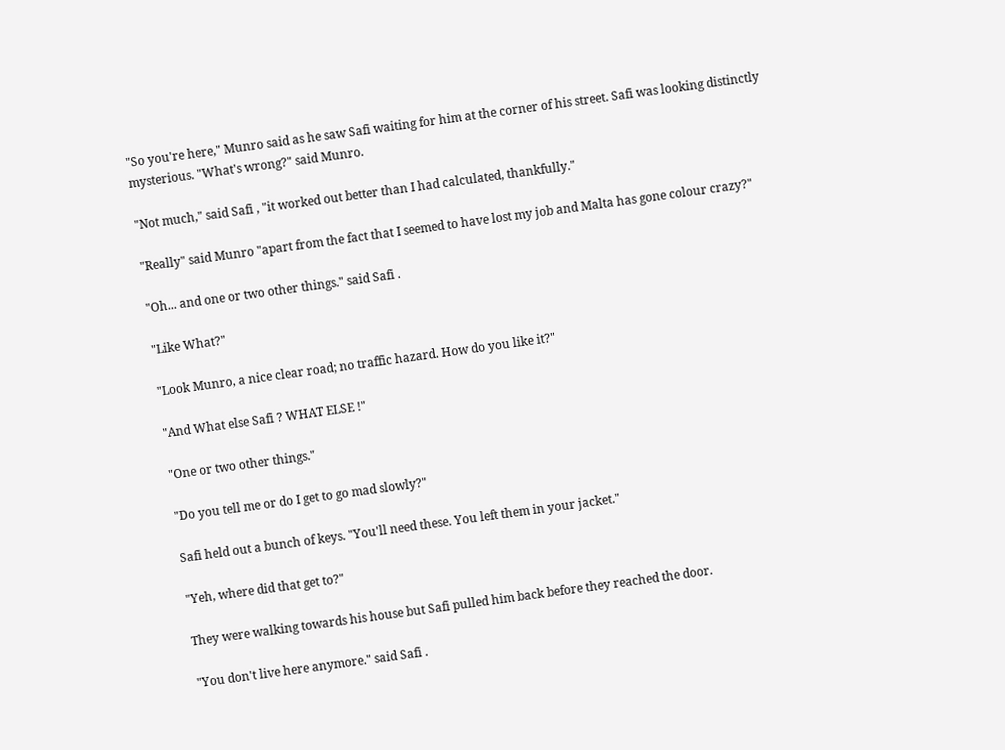"So you're here," Munro said as he saw Safi waiting for him at the corner of his street. Safi was looking distinctly mysterious. "What's wrong?" said Munro.

"Not much," said Safi , "it worked out better than I had calculated, thankfully."

"Really" said Munro "apart from the fact that I seemed to have lost my job and Malta has gone colour crazy?"

"Oh... and one or two other things." said Safi .

"Like What?"

"Look Munro, a nice clear road; no traffic hazard. How do you like it?"

"And What else Safi ? WHAT ELSE !"

"One or two other things."

"Do you tell me or do I get to go mad slowly?"

Safi held out a bunch of keys. "You'll need these. You left them in your jacket."

"Yeh, where did that get to?"

They were walking towards his house but Safi pulled him back before they reached the door.

"You don't live here anymore." said Safi .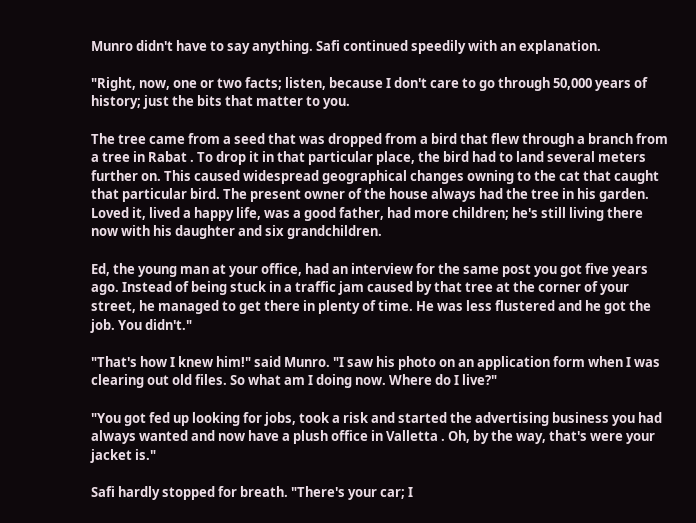Munro didn't have to say anything. Safi continued speedily with an explanation.

"Right, now, one or two facts; listen, because I don't care to go through 50,000 years of history; just the bits that matter to you.

The tree came from a seed that was dropped from a bird that flew through a branch from a tree in Rabat . To drop it in that particular place, the bird had to land several meters further on. This caused widespread geographical changes owning to the cat that caught that particular bird. The present owner of the house always had the tree in his garden. Loved it, lived a happy life, was a good father, had more children; he's still living there now with his daughter and six grandchildren.

Ed, the young man at your office, had an interview for the same post you got five years ago. Instead of being stuck in a traffic jam caused by that tree at the corner of your street, he managed to get there in plenty of time. He was less flustered and he got the job. You didn't."

"That's how I knew him!" said Munro. "I saw his photo on an application form when I was clearing out old files. So what am I doing now. Where do I live?"

"You got fed up looking for jobs, took a risk and started the advertising business you had always wanted and now have a plush office in Valletta . Oh, by the way, that's were your jacket is."

Safi hardly stopped for breath. "There's your car; I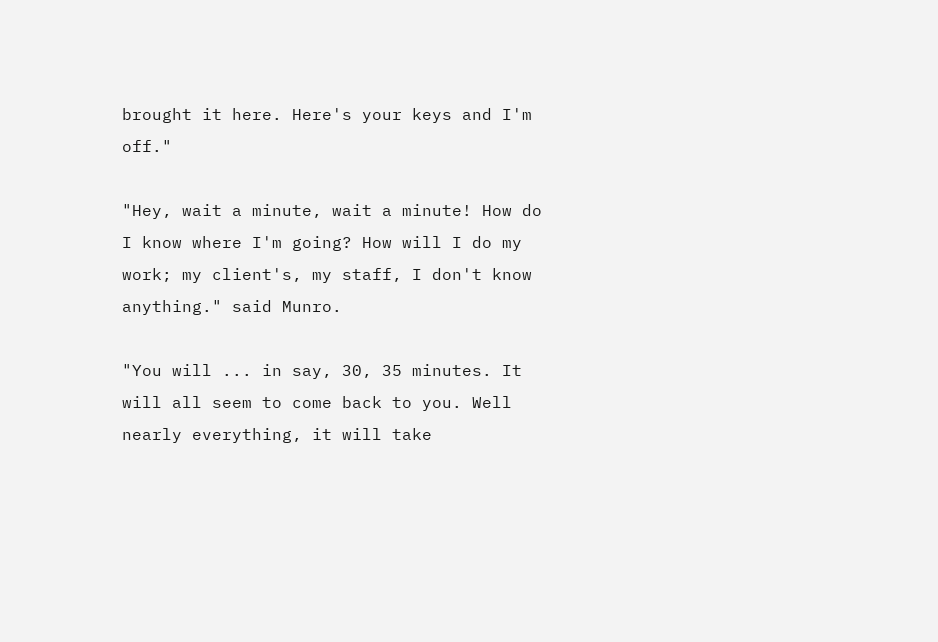brought it here. Here's your keys and I'm off."

"Hey, wait a minute, wait a minute! How do I know where I'm going? How will I do my work; my client's, my staff, I don't know anything." said Munro.

"You will ... in say, 30, 35 minutes. It will all seem to come back to you. Well nearly everything, it will take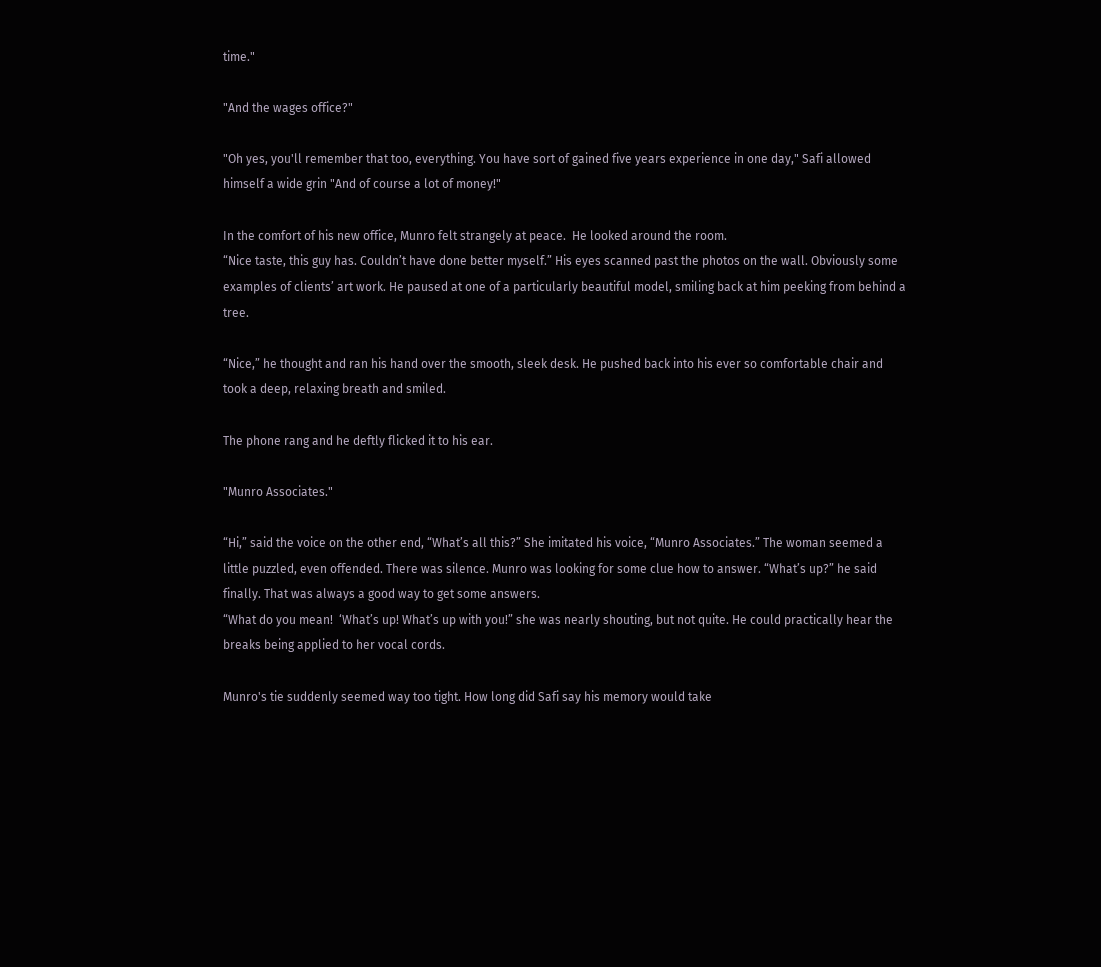time."

"And the wages office?"

"Oh yes, you'll remember that too, everything. You have sort of gained five years experience in one day," Safi allowed himself a wide grin "And of course a lot of money!"

In the comfort of his new office, Munro felt strangely at peace.  He looked around the room.
“Nice taste, this guy has. Couldn’t have done better myself.” His eyes scanned past the photos on the wall. Obviously some examples of clients’ art work. He paused at one of a particularly beautiful model, smiling back at him peeking from behind a tree.

“Nice,” he thought and ran his hand over the smooth, sleek desk. He pushed back into his ever so comfortable chair and took a deep, relaxing breath and smiled.

The phone rang and he deftly flicked it to his ear.

"Munro Associates."

“Hi,” said the voice on the other end, “What’s all this?” She imitated his voice, “Munro Associates.” The woman seemed a little puzzled, even offended. There was silence. Munro was looking for some clue how to answer. “What’s up?” he said finally. That was always a good way to get some answers.
“What do you mean!  ‘What’s up! What’s up with you!” she was nearly shouting, but not quite. He could practically hear the breaks being applied to her vocal cords.

Munro's tie suddenly seemed way too tight. How long did Safi say his memory would take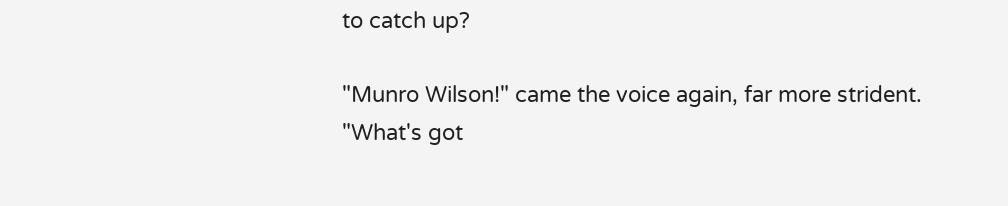to catch up?

"Munro Wilson!" came the voice again, far more strident. "What's got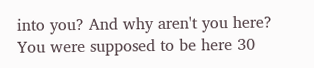into you? And why aren't you here? You were supposed to be here 30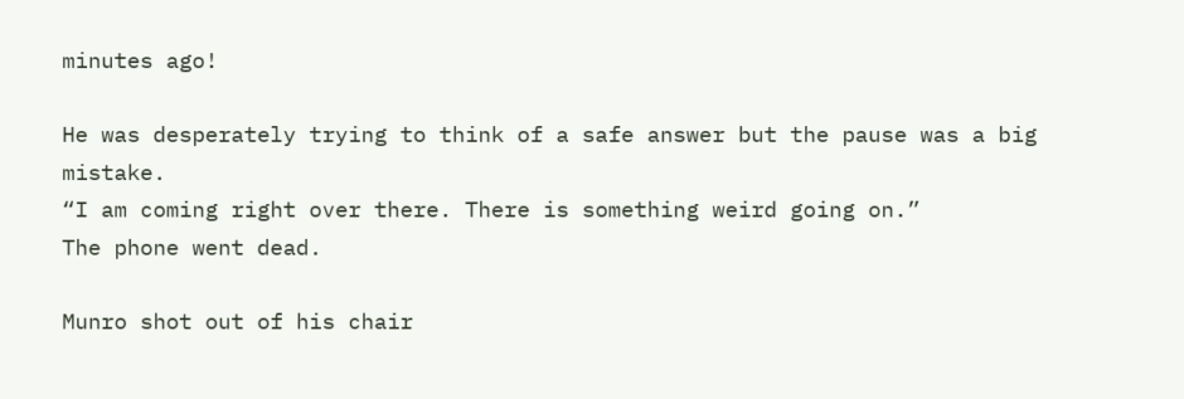minutes ago!

He was desperately trying to think of a safe answer but the pause was a big mistake.
“I am coming right over there. There is something weird going on.”
The phone went dead.

Munro shot out of his chair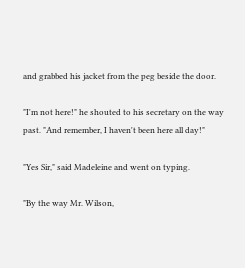and grabbed his jacket from the peg beside the door.

"I'm not here!" he shouted to his secretary on the way past. "And remember, I haven't been here all day!"

"Yes Sir," said Madeleine and went on typing.

"By the way Mr. Wilson,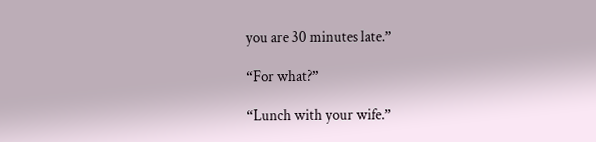you are 30 minutes late.”

“For what?”

“Lunch with your wife.”